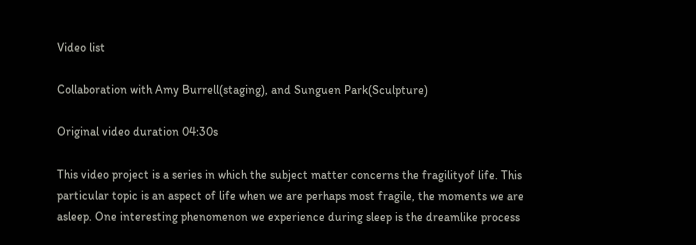Video list

Collaboration with Amy Burrell(staging), and Sunguen Park(Sculpture)

Original video duration 04:30s

This video project is a series in which the subject matter concerns the fragilityof life. This particular topic is an aspect of life when we are perhaps most fragile, the moments we are asleep. One interesting phenomenon we experience during sleep is the dreamlike process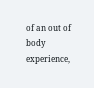of an out of body experience,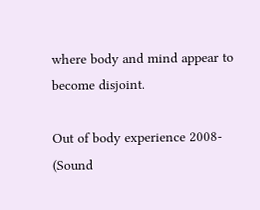where body and mind appear to become disjoint.

Out of body experience 2008-
(Sound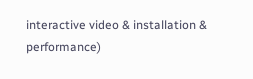interactive video & installation & performance)